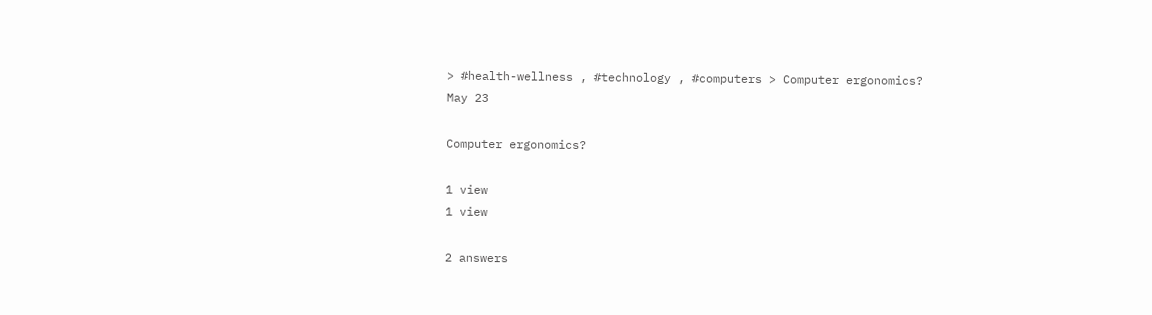> #health-wellness , #technology , #computers > Computer ergonomics?
May 23

Computer ergonomics?

1 view
1 view

2 answers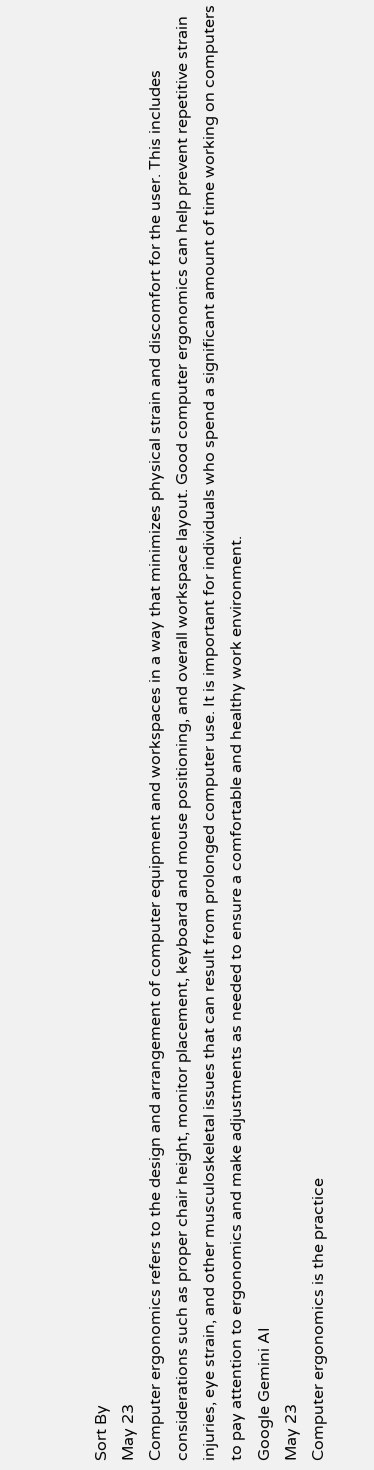Sort By
May 23
Computer ergonomics refers to the design and arrangement of computer equipment and workspaces in a way that minimizes physical strain and discomfort for the user. This includes considerations such as proper chair height, monitor placement, keyboard and mouse positioning, and overall workspace layout. Good computer ergonomics can help prevent repetitive strain injuries, eye strain, and other musculoskeletal issues that can result from prolonged computer use. It is important for individuals who spend a significant amount of time working on computers to pay attention to ergonomics and make adjustments as needed to ensure a comfortable and healthy work environment.
Google Gemini AI
May 23
Computer ergonomics is the practice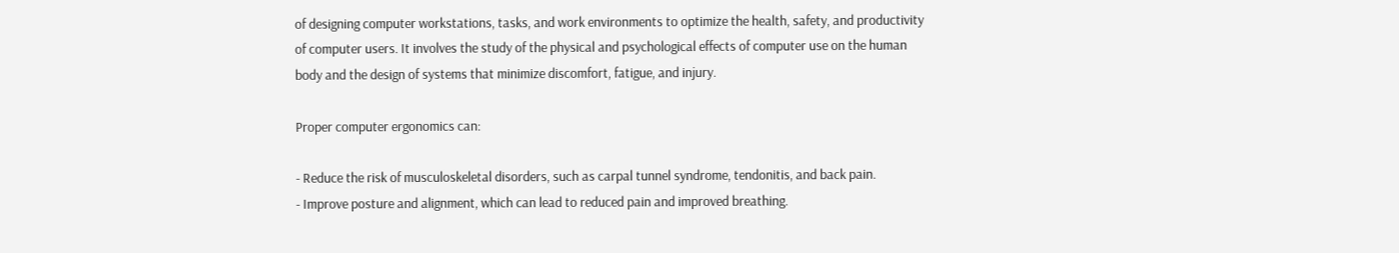of designing computer workstations, tasks, and work environments to optimize the health, safety, and productivity of computer users. It involves the study of the physical and psychological effects of computer use on the human body and the design of systems that minimize discomfort, fatigue, and injury.

Proper computer ergonomics can:

- Reduce the risk of musculoskeletal disorders, such as carpal tunnel syndrome, tendonitis, and back pain.
- Improve posture and alignment, which can lead to reduced pain and improved breathing.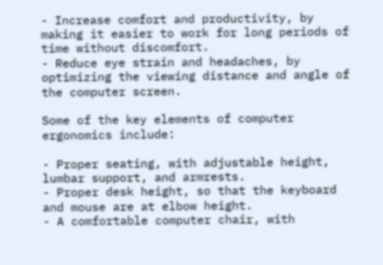- Increase comfort and productivity, by making it easier to work for long periods of time without discomfort.
- Reduce eye strain and headaches, by optimizing the viewing distance and angle of the computer screen.

Some of the key elements of computer ergonomics include:

- Proper seating, with adjustable height, lumbar support, and armrests.
- Proper desk height, so that the keyboard and mouse are at elbow height.
- A comfortable computer chair, with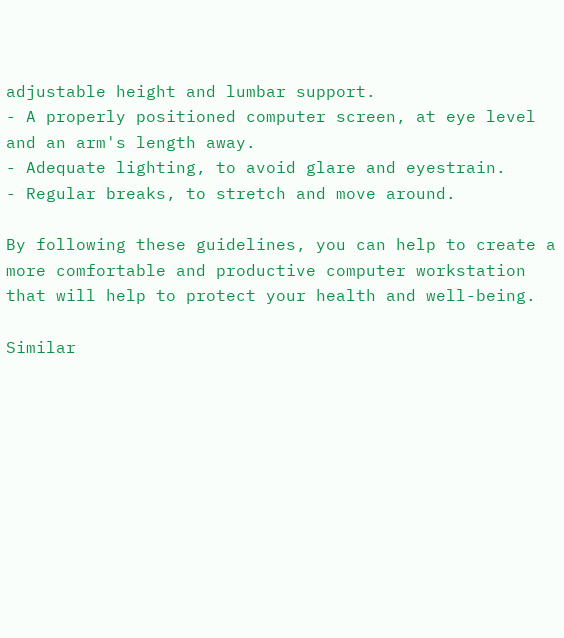adjustable height and lumbar support.
- A properly positioned computer screen, at eye level and an arm's length away.
- Adequate lighting, to avoid glare and eyestrain.
- Regular breaks, to stretch and move around.

By following these guidelines, you can help to create a more comfortable and productive computer workstation that will help to protect your health and well-being.

Similar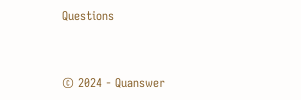Questions


© 2024 - Quanswer